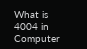What is 4004 in Computer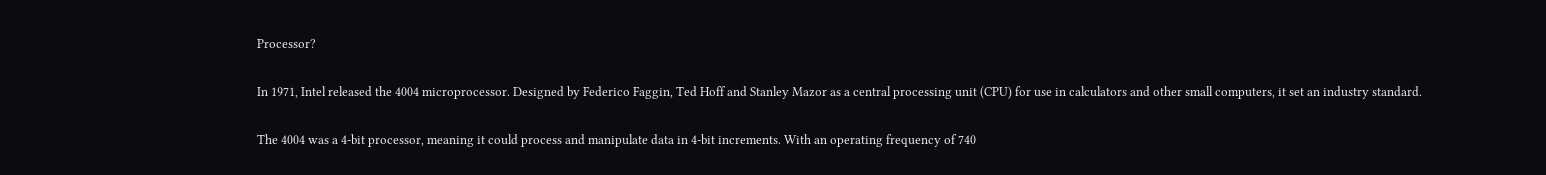Processor?

In 1971, Intel released the 4004 microprocessor. Designed by Federico Faggin, Ted Hoff and Stanley Mazor as a central processing unit (CPU) for use in calculators and other small computers, it set an industry standard.

The 4004 was a 4-bit processor, meaning it could process and manipulate data in 4-bit increments. With an operating frequency of 740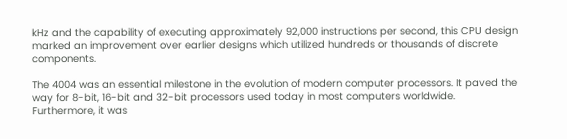kHz and the capability of executing approximately 92,000 instructions per second, this CPU design marked an improvement over earlier designs which utilized hundreds or thousands of discrete components.

The 4004 was an essential milestone in the evolution of modern computer processors. It paved the way for 8-bit, 16-bit and 32-bit processors used today in most computers worldwide. Furthermore, it was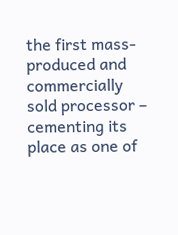the first mass-produced and commercially sold processor – cementing its place as one of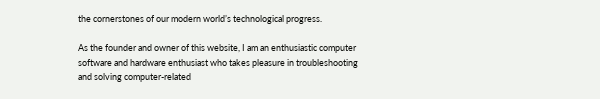the cornerstones of our modern world’s technological progress.

As the founder and owner of this website, I am an enthusiastic computer software and hardware enthusiast who takes pleasure in troubleshooting and solving computer-related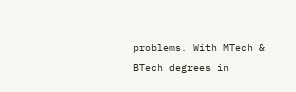problems. With MTech & BTech degrees in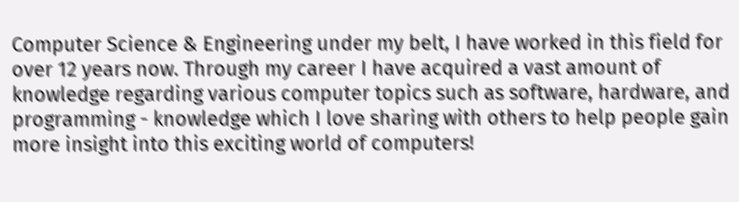Computer Science & Engineering under my belt, I have worked in this field for over 12 years now. Through my career I have acquired a vast amount of knowledge regarding various computer topics such as software, hardware, and programming - knowledge which I love sharing with others to help people gain more insight into this exciting world of computers!